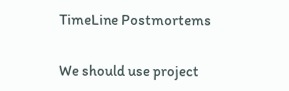TimeLine Postmortems


We should use project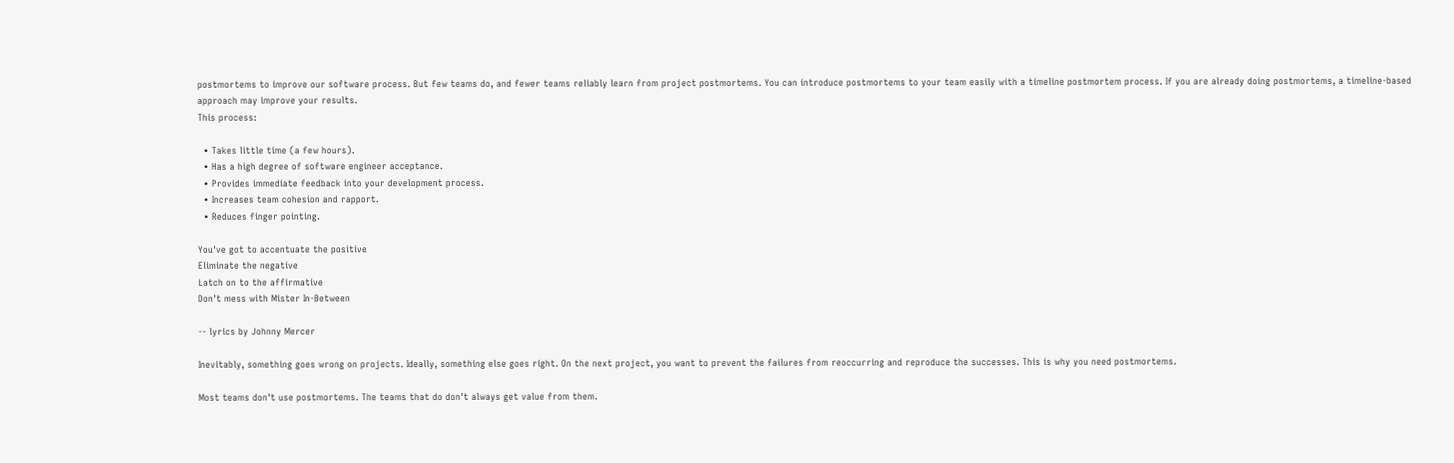postmortems to improve our software process. But few teams do, and fewer teams reliably learn from project postmortems. You can introduce postmortems to your team easily with a timeline postmortem process. If you are already doing postmortems, a timeline-based approach may improve your results.
This process:

  • Takes little time (a few hours).
  • Has a high degree of software engineer acceptance.
  • Provides immediate feedback into your development process.
  • Increases team cohesion and rapport.
  • Reduces finger pointing.

You've got to accentuate the positive
Eliminate the negative
Latch on to the affirmative
Don't mess with Mister In-Between

-- lyrics by Johnny Mercer

Inevitably, something goes wrong on projects. Ideally, something else goes right. On the next project, you want to prevent the failures from reoccurring and reproduce the successes. This is why you need postmortems.

Most teams don't use postmortems. The teams that do don't always get value from them.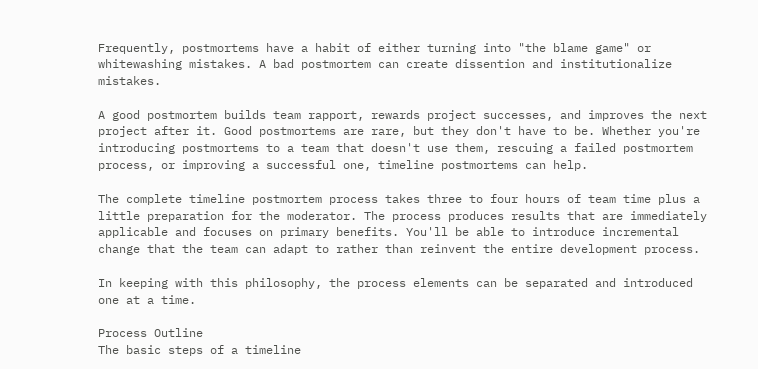Frequently, postmortems have a habit of either turning into "the blame game" or whitewashing mistakes. A bad postmortem can create dissention and institutionalize mistakes.

A good postmortem builds team rapport, rewards project successes, and improves the next project after it. Good postmortems are rare, but they don't have to be. Whether you're introducing postmortems to a team that doesn't use them, rescuing a failed postmortem process, or improving a successful one, timeline postmortems can help.

The complete timeline postmortem process takes three to four hours of team time plus a little preparation for the moderator. The process produces results that are immediately applicable and focuses on primary benefits. You'll be able to introduce incremental change that the team can adapt to rather than reinvent the entire development process.

In keeping with this philosophy, the process elements can be separated and introduced one at a time.

Process Outline
The basic steps of a timeline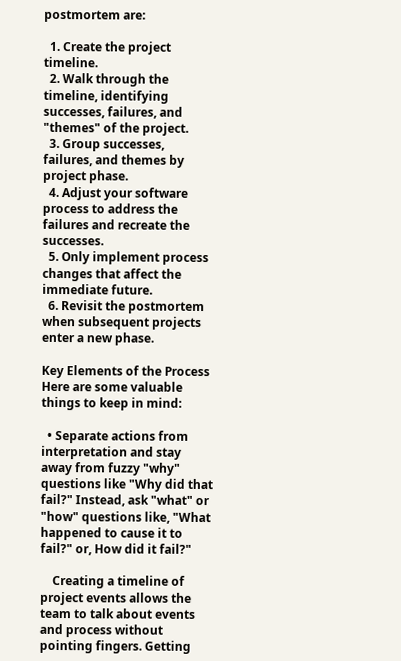postmortem are:

  1. Create the project timeline.
  2. Walk through the timeline, identifying successes, failures, and "themes" of the project.
  3. Group successes, failures, and themes by project phase.
  4. Adjust your software process to address the failures and recreate the successes.
  5. Only implement process changes that affect the immediate future.
  6. Revisit the postmortem when subsequent projects enter a new phase.

Key Elements of the Process
Here are some valuable things to keep in mind:

  • Separate actions from interpretation and stay away from fuzzy "why" questions like "Why did that fail?" Instead, ask "what" or "how" questions like, "What happened to cause it to fail?" or, How did it fail?"

    Creating a timeline of project events allows the team to talk about events and process without pointing fingers. Getting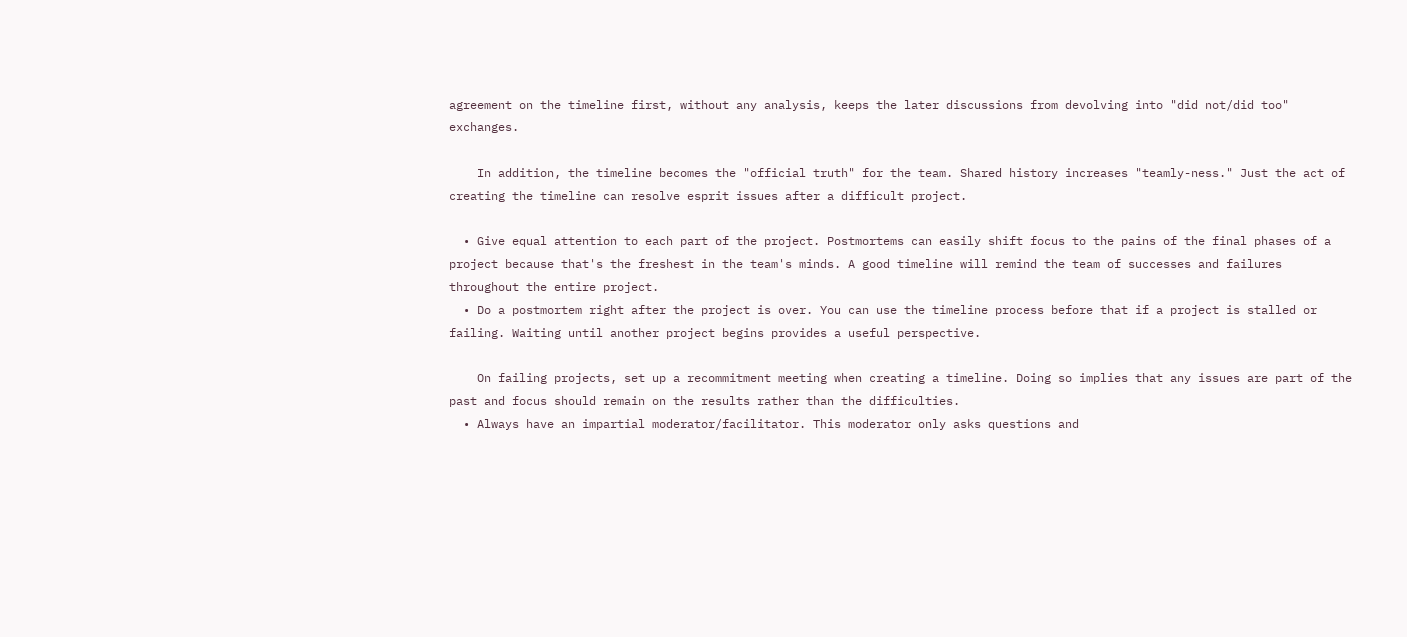agreement on the timeline first, without any analysis, keeps the later discussions from devolving into "did not/did too" exchanges.

    In addition, the timeline becomes the "official truth" for the team. Shared history increases "teamly-ness." Just the act of creating the timeline can resolve esprit issues after a difficult project.

  • Give equal attention to each part of the project. Postmortems can easily shift focus to the pains of the final phases of a project because that's the freshest in the team's minds. A good timeline will remind the team of successes and failures throughout the entire project.
  • Do a postmortem right after the project is over. You can use the timeline process before that if a project is stalled or failing. Waiting until another project begins provides a useful perspective.

    On failing projects, set up a recommitment meeting when creating a timeline. Doing so implies that any issues are part of the past and focus should remain on the results rather than the difficulties.
  • Always have an impartial moderator/facilitator. This moderator only asks questions and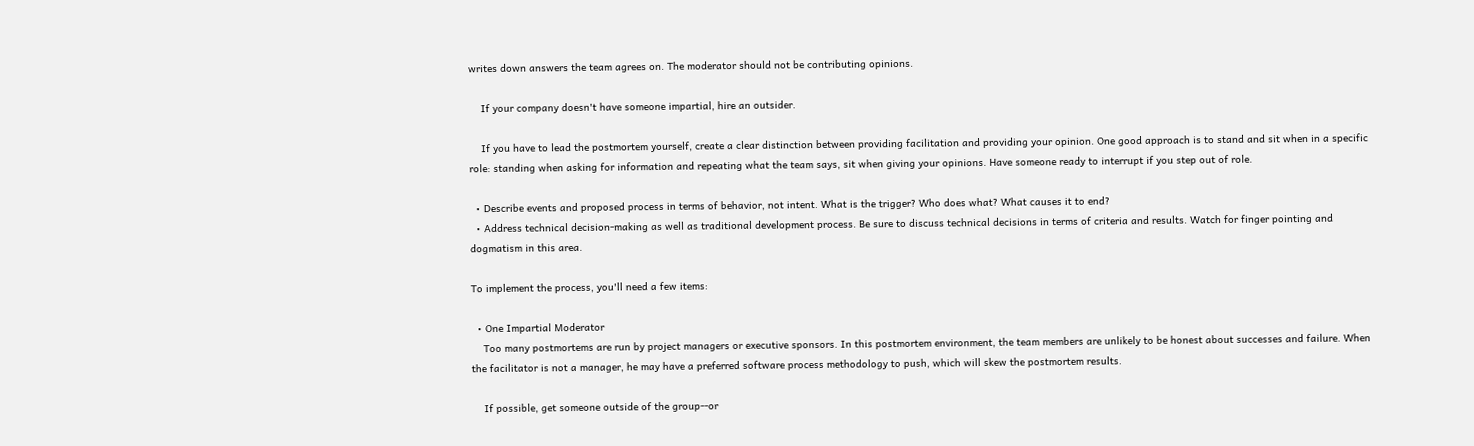writes down answers the team agrees on. The moderator should not be contributing opinions.

    If your company doesn't have someone impartial, hire an outsider.

    If you have to lead the postmortem yourself, create a clear distinction between providing facilitation and providing your opinion. One good approach is to stand and sit when in a specific role: standing when asking for information and repeating what the team says, sit when giving your opinions. Have someone ready to interrupt if you step out of role.

  • Describe events and proposed process in terms of behavior, not intent. What is the trigger? Who does what? What causes it to end?
  • Address technical decision-making as well as traditional development process. Be sure to discuss technical decisions in terms of criteria and results. Watch for finger pointing and dogmatism in this area.

To implement the process, you'll need a few items:

  • One Impartial Moderator
    Too many postmortems are run by project managers or executive sponsors. In this postmortem environment, the team members are unlikely to be honest about successes and failure. When the facilitator is not a manager, he may have a preferred software process methodology to push, which will skew the postmortem results.

    If possible, get someone outside of the group--or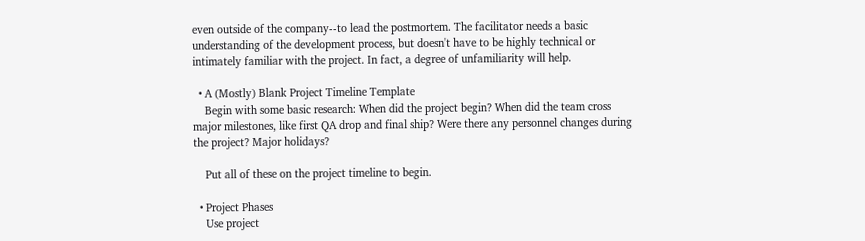even outside of the company--to lead the postmortem. The facilitator needs a basic understanding of the development process, but doesn't have to be highly technical or intimately familiar with the project. In fact, a degree of unfamiliarity will help.

  • A (Mostly) Blank Project Timeline Template
    Begin with some basic research: When did the project begin? When did the team cross major milestones, like first QA drop and final ship? Were there any personnel changes during the project? Major holidays?

    Put all of these on the project timeline to begin.

  • Project Phases
    Use project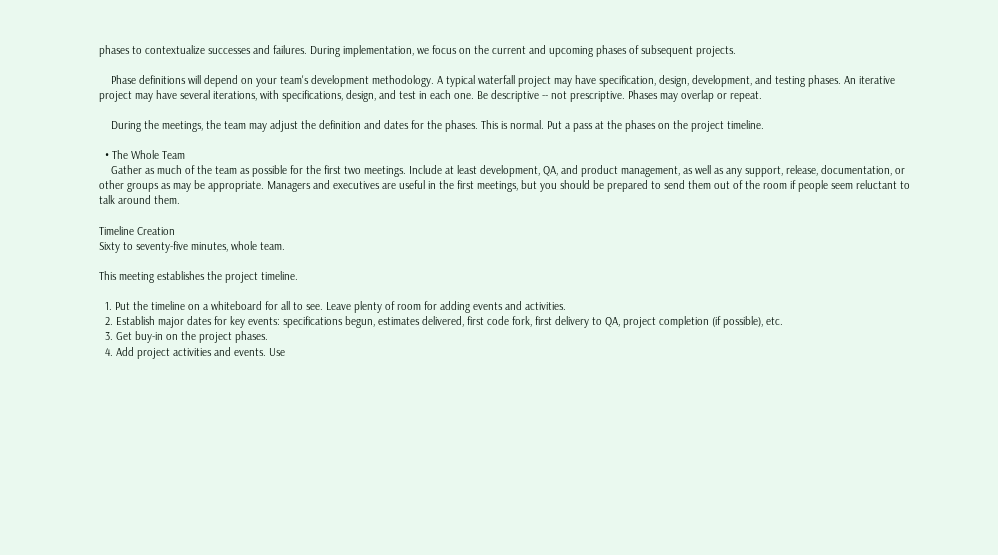phases to contextualize successes and failures. During implementation, we focus on the current and upcoming phases of subsequent projects.

    Phase definitions will depend on your team's development methodology. A typical waterfall project may have specification, design, development, and testing phases. An iterative project may have several iterations, with specifications, design, and test in each one. Be descriptive -- not prescriptive. Phases may overlap or repeat.

    During the meetings, the team may adjust the definition and dates for the phases. This is normal. Put a pass at the phases on the project timeline.

  • The Whole Team
    Gather as much of the team as possible for the first two meetings. Include at least development, QA, and product management, as well as any support, release, documentation, or other groups as may be appropriate. Managers and executives are useful in the first meetings, but you should be prepared to send them out of the room if people seem reluctant to talk around them.

Timeline Creation
Sixty to seventy-five minutes, whole team.

This meeting establishes the project timeline.

  1. Put the timeline on a whiteboard for all to see. Leave plenty of room for adding events and activities.
  2. Establish major dates for key events: specifications begun, estimates delivered, first code fork, first delivery to QA, project completion (if possible), etc.
  3. Get buy-in on the project phases.
  4. Add project activities and events. Use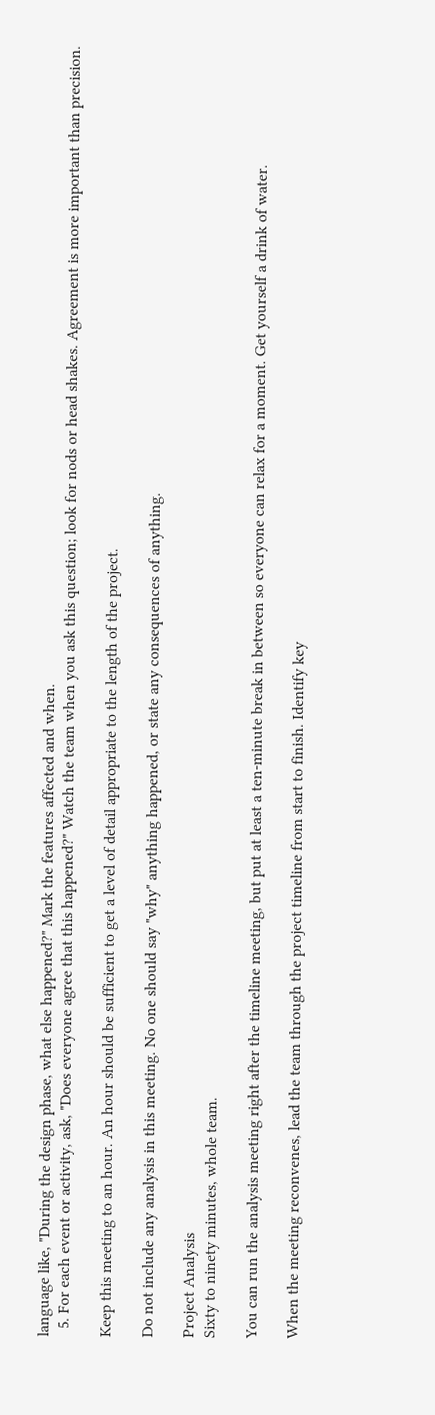language like, "During the design phase, what else happened?" Mark the features affected and when.
  5. For each event or activity, ask, "Does everyone agree that this happened?" Watch the team when you ask this question; look for nods or head shakes. Agreement is more important than precision.

Keep this meeting to an hour. An hour should be sufficient to get a level of detail appropriate to the length of the project.

Do not include any analysis in this meeting. No one should say "why" anything happened, or state any consequences of anything.

Project Analysis
Sixty to ninety minutes, whole team.

You can run the analysis meeting right after the timeline meeting, but put at least a ten-minute break in between so everyone can relax for a moment. Get yourself a drink of water.

When the meeting reconvenes, lead the team through the project timeline from start to finish. Identify key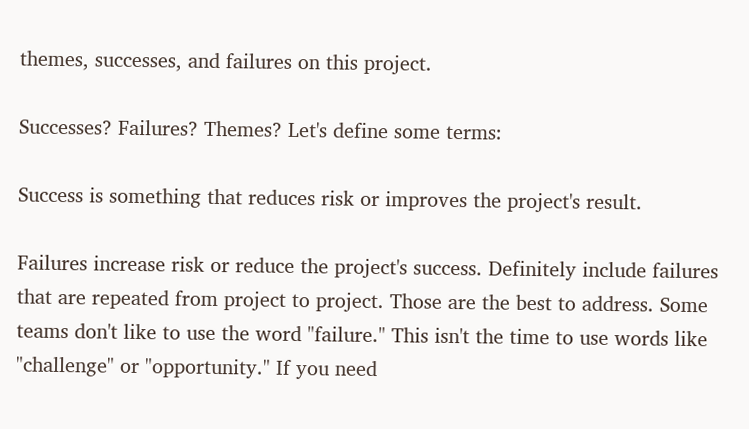themes, successes, and failures on this project.

Successes? Failures? Themes? Let's define some terms:

Success is something that reduces risk or improves the project's result.

Failures increase risk or reduce the project's success. Definitely include failures that are repeated from project to project. Those are the best to address. Some teams don't like to use the word "failure." This isn't the time to use words like "challenge" or "opportunity." If you need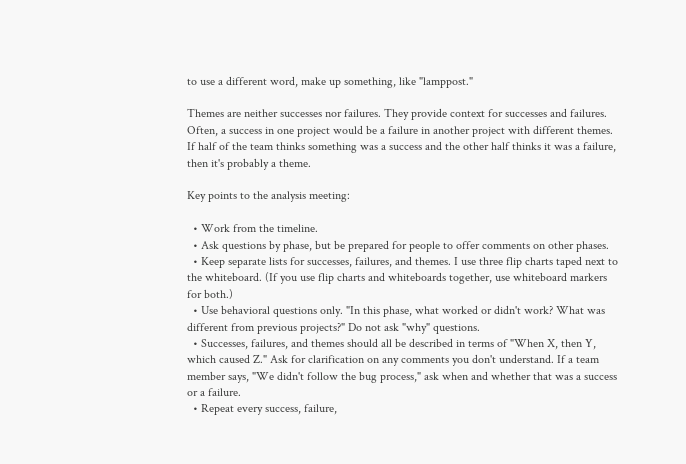to use a different word, make up something, like "lamppost."

Themes are neither successes nor failures. They provide context for successes and failures. Often, a success in one project would be a failure in another project with different themes. If half of the team thinks something was a success and the other half thinks it was a failure, then it's probably a theme.

Key points to the analysis meeting:

  • Work from the timeline.
  • Ask questions by phase, but be prepared for people to offer comments on other phases.
  • Keep separate lists for successes, failures, and themes. I use three flip charts taped next to the whiteboard. (If you use flip charts and whiteboards together, use whiteboard markers for both.)
  • Use behavioral questions only. "In this phase, what worked or didn't work? What was different from previous projects?" Do not ask "why" questions.
  • Successes, failures, and themes should all be described in terms of "When X, then Y, which caused Z." Ask for clarification on any comments you don't understand. If a team member says, "We didn't follow the bug process," ask when and whether that was a success or a failure.
  • Repeat every success, failure,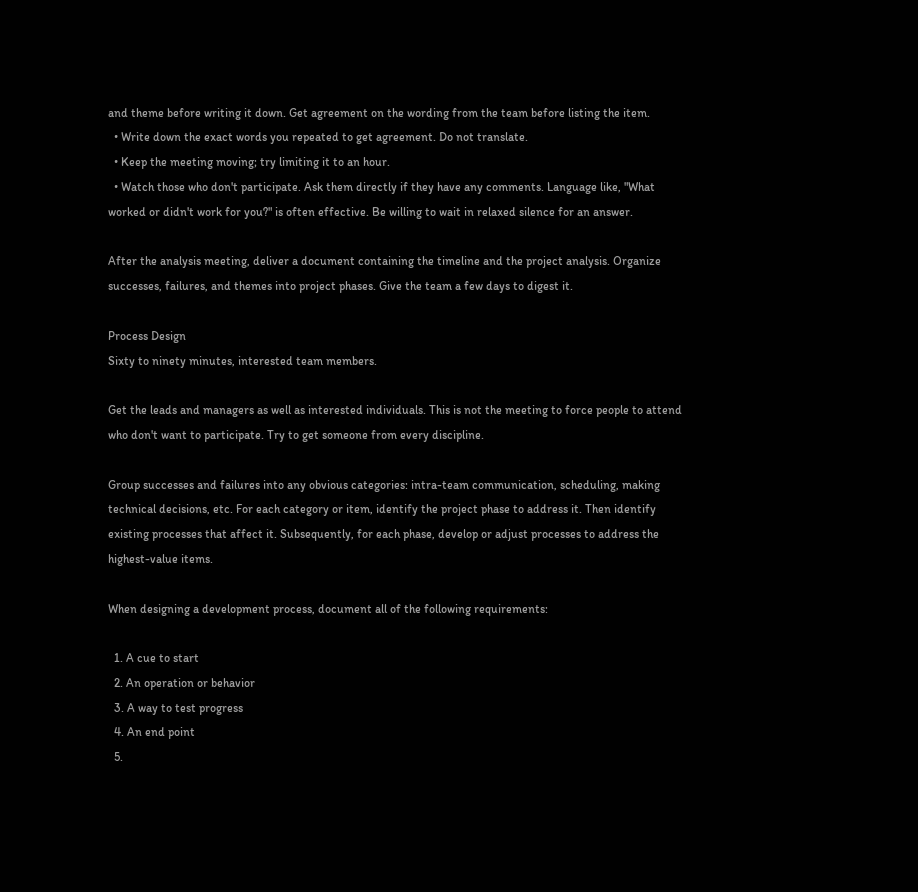and theme before writing it down. Get agreement on the wording from the team before listing the item.
  • Write down the exact words you repeated to get agreement. Do not translate.
  • Keep the meeting moving; try limiting it to an hour.
  • Watch those who don't participate. Ask them directly if they have any comments. Language like, "What worked or didn't work for you?" is often effective. Be willing to wait in relaxed silence for an answer.

After the analysis meeting, deliver a document containing the timeline and the project analysis. Organize successes, failures, and themes into project phases. Give the team a few days to digest it.

Process Design
Sixty to ninety minutes, interested team members.

Get the leads and managers as well as interested individuals. This is not the meeting to force people to attend who don't want to participate. Try to get someone from every discipline.

Group successes and failures into any obvious categories: intra-team communication, scheduling, making technical decisions, etc. For each category or item, identify the project phase to address it. Then identify existing processes that affect it. Subsequently, for each phase, develop or adjust processes to address the highest-value items.

When designing a development process, document all of the following requirements:

  1. A cue to start
  2. An operation or behavior
  3. A way to test progress
  4. An end point
  5.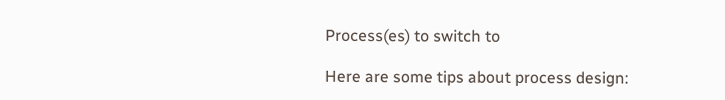Process(es) to switch to

Here are some tips about process design: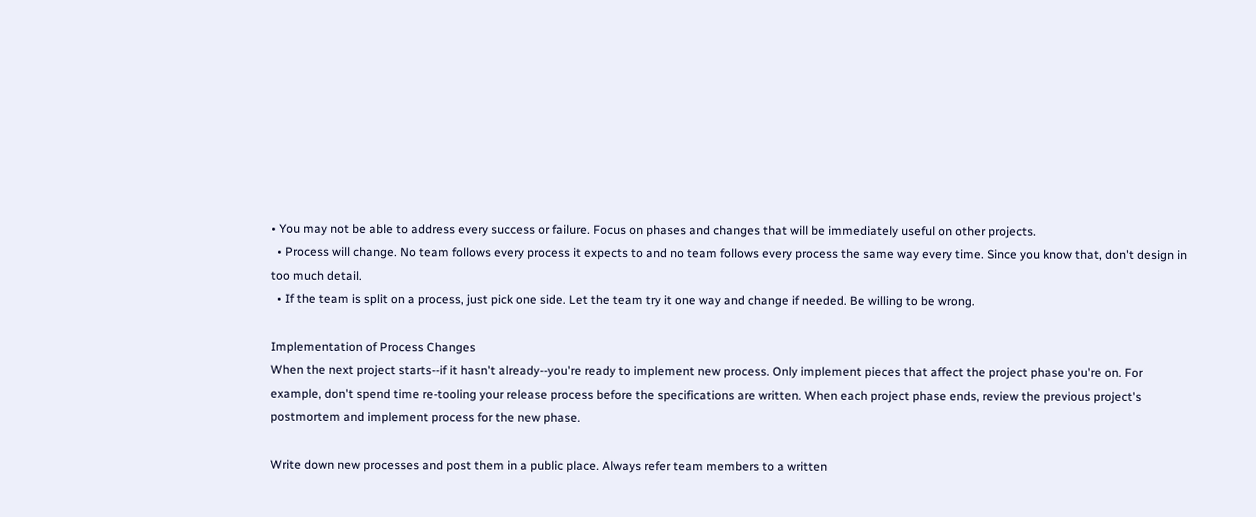• You may not be able to address every success or failure. Focus on phases and changes that will be immediately useful on other projects.
  • Process will change. No team follows every process it expects to and no team follows every process the same way every time. Since you know that, don't design in too much detail.
  • If the team is split on a process, just pick one side. Let the team try it one way and change if needed. Be willing to be wrong.

Implementation of Process Changes
When the next project starts--if it hasn't already--you're ready to implement new process. Only implement pieces that affect the project phase you're on. For example, don't spend time re-tooling your release process before the specifications are written. When each project phase ends, review the previous project's postmortem and implement process for the new phase.

Write down new processes and post them in a public place. Always refer team members to a written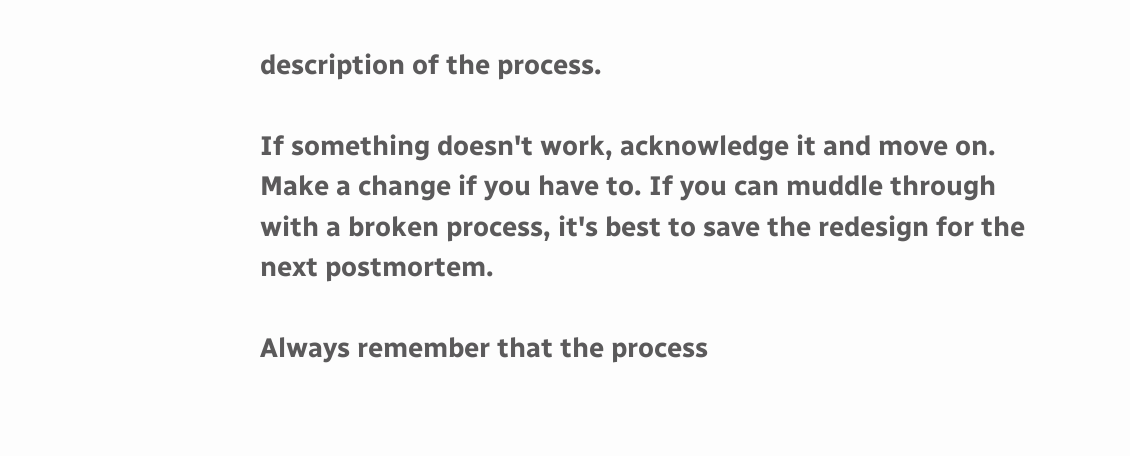description of the process.

If something doesn't work, acknowledge it and move on. Make a change if you have to. If you can muddle through with a broken process, it's best to save the redesign for the next postmortem.

Always remember that the process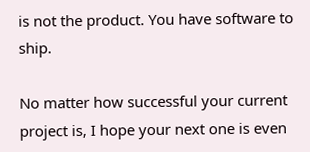is not the product. You have software to ship.

No matter how successful your current project is, I hope your next one is even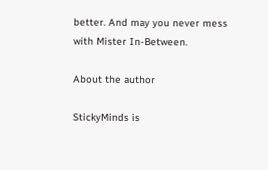better. And may you never mess with Mister In-Between.

About the author

StickyMinds is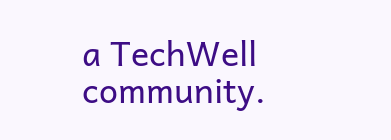a TechWell community.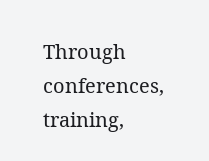Through conferences, training,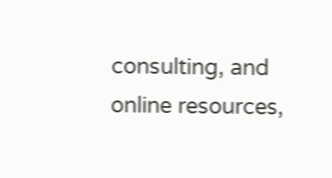consulting, and online resources,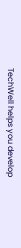TechWell helps you develop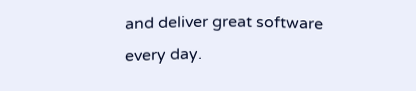and deliver great software every day.